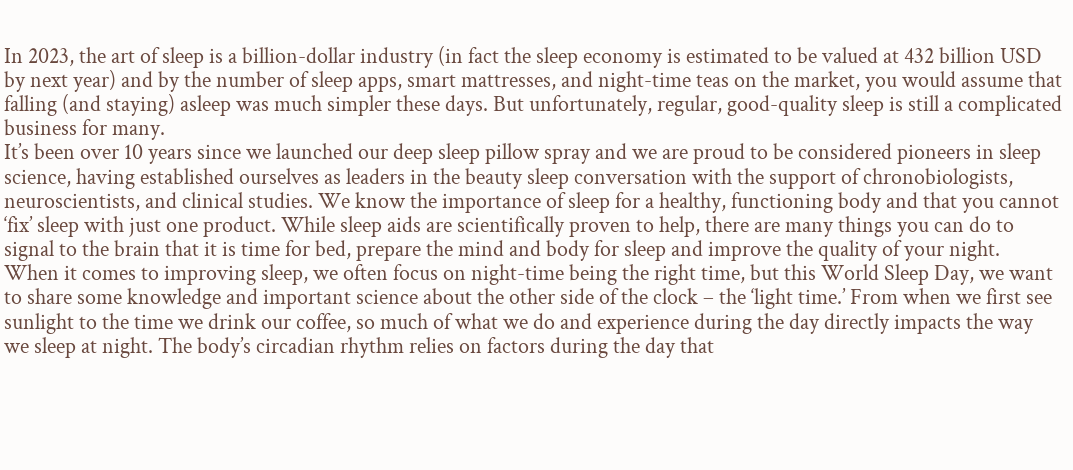In 2023, the art of sleep is a billion-dollar industry (in fact the sleep economy is estimated to be valued at 432 billion USD by next year) and by the number of sleep apps, smart mattresses, and night-time teas on the market, you would assume that falling (and staying) asleep was much simpler these days. But unfortunately, regular, good-quality sleep is still a complicated business for many.
It’s been over 10 years since we launched our deep sleep pillow spray and we are proud to be considered pioneers in sleep science, having established ourselves as leaders in the beauty sleep conversation with the support of chronobiologists, neuroscientists, and clinical studies. We know the importance of sleep for a healthy, functioning body and that you cannot ‘fix’ sleep with just one product. While sleep aids are scientifically proven to help, there are many things you can do to signal to the brain that it is time for bed, prepare the mind and body for sleep and improve the quality of your night.
When it comes to improving sleep, we often focus on night-time being the right time, but this World Sleep Day, we want to share some knowledge and important science about the other side of the clock – the ‘light time.’ From when we first see sunlight to the time we drink our coffee, so much of what we do and experience during the day directly impacts the way we sleep at night. The body’s circadian rhythm relies on factors during the day that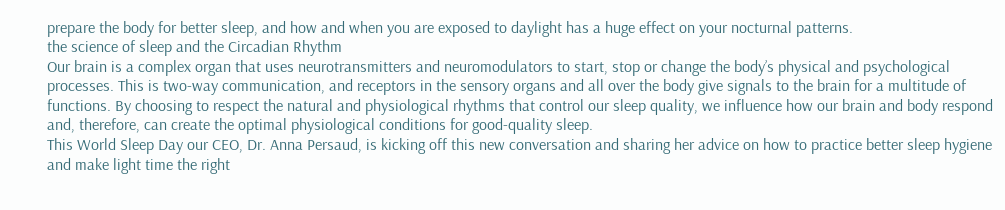prepare the body for better sleep, and how and when you are exposed to daylight has a huge effect on your nocturnal patterns.
the science of sleep and the Circadian Rhythm
Our brain is a complex organ that uses neurotransmitters and neuromodulators to start, stop or change the body’s physical and psychological processes. This is two-way communication, and receptors in the sensory organs and all over the body give signals to the brain for a multitude of functions. By choosing to respect the natural and physiological rhythms that control our sleep quality, we influence how our brain and body respond and, therefore, can create the optimal physiological conditions for good-quality sleep.
This World Sleep Day our CEO, Dr. Anna Persaud, is kicking off this new conversation and sharing her advice on how to practice better sleep hygiene and make light time the right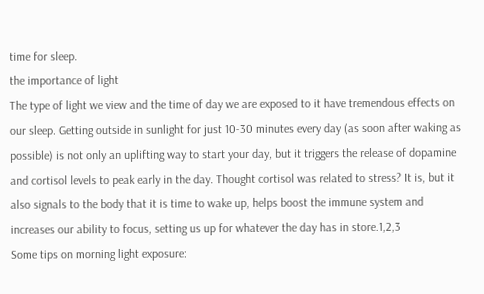time for sleep.
the importance of light
The type of light we view and the time of day we are exposed to it have tremendous effects on our sleep. Getting outside in sunlight for just 10-30 minutes every day (as soon after waking as possible) is not only an uplifting way to start your day, but it triggers the release of dopamine and cortisol levels to peak early in the day. Thought cortisol was related to stress? It is, but it also signals to the body that it is time to wake up, helps boost the immune system and increases our ability to focus, setting us up for whatever the day has in store.1,2,3
Some tips on morning light exposure: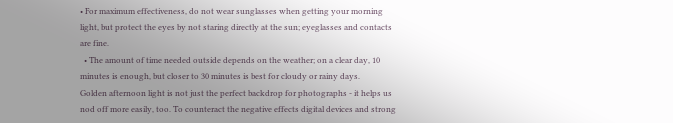• For maximum effectiveness, do not wear sunglasses when getting your morning light, but protect the eyes by not staring directly at the sun; eyeglasses and contacts are fine.
  • The amount of time needed outside depends on the weather; on a clear day, 10 minutes is enough, but closer to 30 minutes is best for cloudy or rainy days.
Golden afternoon light is not just the perfect backdrop for photographs - it helps us nod off more easily, too. To counteract the negative effects digital devices and strong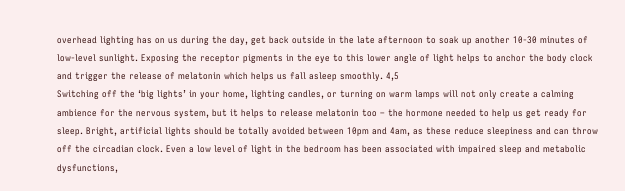overhead lighting has on us during the day, get back outside in the late afternoon to soak up another 10-30 minutes of low-level sunlight. Exposing the receptor pigments in the eye to this lower angle of light helps to anchor the body clock and trigger the release of melatonin which helps us fall asleep smoothly. 4,5
Switching off the ‘big lights’ in your home, lighting candles, or turning on warm lamps will not only create a calming ambience for the nervous system, but it helps to release melatonin too – the hormone needed to help us get ready for sleep. Bright, artificial lights should be totally avoided between 10pm and 4am, as these reduce sleepiness and can throw off the circadian clock. Even a low level of light in the bedroom has been associated with impaired sleep and metabolic dysfunctions,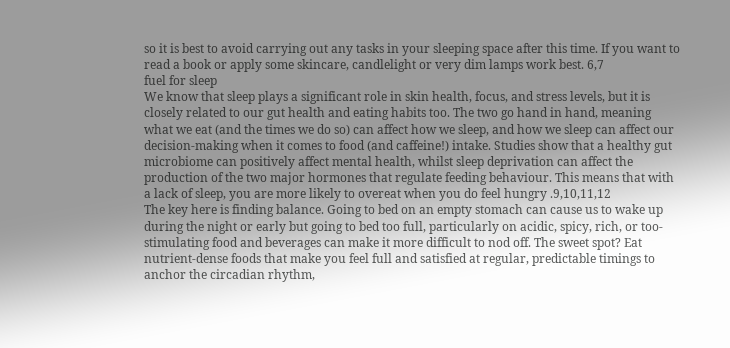so it is best to avoid carrying out any tasks in your sleeping space after this time. If you want to read a book or apply some skincare, candlelight or very dim lamps work best. 6,7
fuel for sleep
We know that sleep plays a significant role in skin health, focus, and stress levels, but it is closely related to our gut health and eating habits too. The two go hand in hand, meaning what we eat (and the times we do so) can affect how we sleep, and how we sleep can affect our decision-making when it comes to food (and caffeine!) intake. Studies show that a healthy gut microbiome can positively affect mental health, whilst sleep deprivation can affect the production of the two major hormones that regulate feeding behaviour. This means that with a lack of sleep, you are more likely to overeat when you do feel hungry .9,10,11,12
The key here is finding balance. Going to bed on an empty stomach can cause us to wake up during the night or early but going to bed too full, particularly on acidic, spicy, rich, or too-stimulating food and beverages can make it more difficult to nod off. The sweet spot? Eat nutrient-dense foods that make you feel full and satisfied at regular, predictable timings to anchor the circadian rhythm,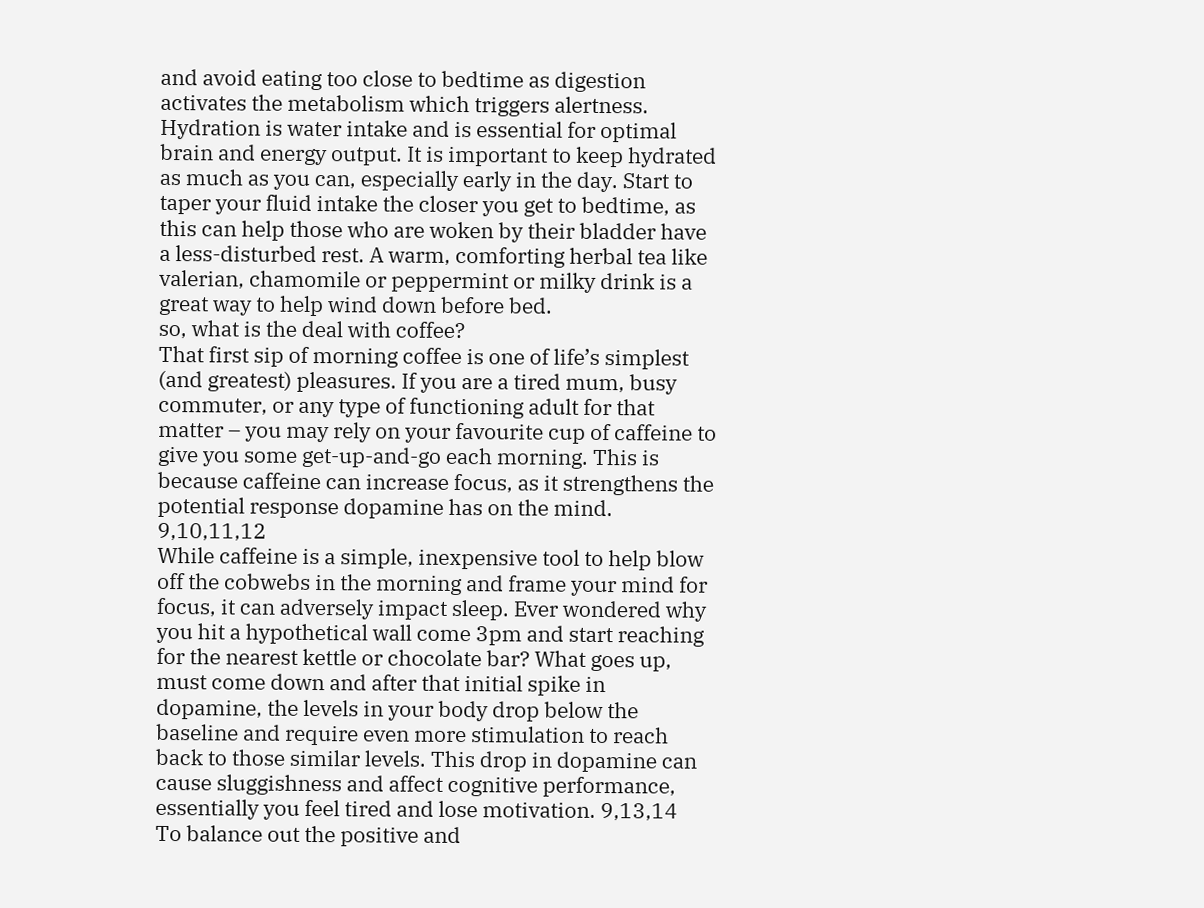and avoid eating too close to bedtime as digestion activates the metabolism which triggers alertness.
Hydration is water intake and is essential for optimal brain and energy output. It is important to keep hydrated as much as you can, especially early in the day. Start to taper your fluid intake the closer you get to bedtime, as this can help those who are woken by their bladder have a less-disturbed rest. A warm, comforting herbal tea like valerian, chamomile or peppermint or milky drink is a great way to help wind down before bed.
so, what is the deal with coffee?
That first sip of morning coffee is one of life’s simplest (and greatest) pleasures. If you are a tired mum, busy commuter, or any type of functioning adult for that matter – you may rely on your favourite cup of caffeine to give you some get-up-and-go each morning. This is because caffeine can increase focus, as it strengthens the potential response dopamine has on the mind. 9,10,11,12
While caffeine is a simple, inexpensive tool to help blow off the cobwebs in the morning and frame your mind for focus, it can adversely impact sleep. Ever wondered why you hit a hypothetical wall come 3pm and start reaching for the nearest kettle or chocolate bar? What goes up, must come down and after that initial spike in dopamine, the levels in your body drop below the baseline and require even more stimulation to reach back to those similar levels. This drop in dopamine can cause sluggishness and affect cognitive performance, essentially you feel tired and lose motivation. 9,13,14
To balance out the positive and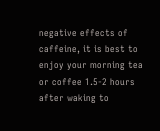negative effects of caffeine, it is best to enjoy your morning tea or coffee 1.5-2 hours after waking to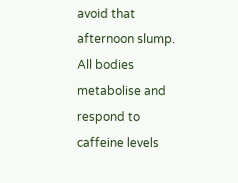avoid that afternoon slump. All bodies metabolise and respond to caffeine levels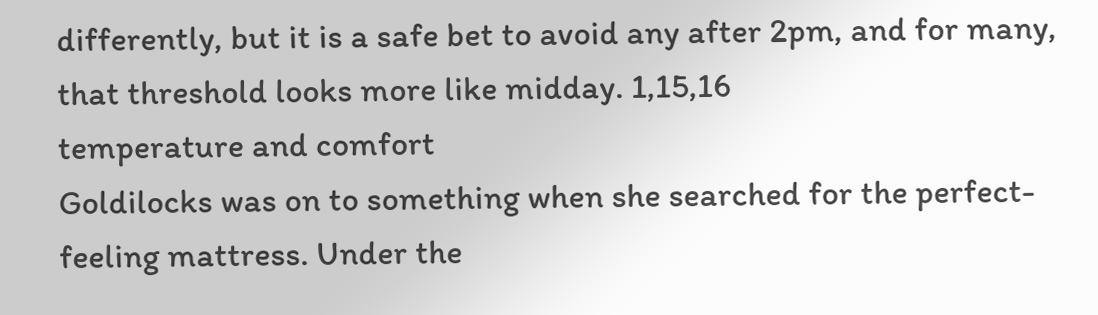differently, but it is a safe bet to avoid any after 2pm, and for many, that threshold looks more like midday. 1,15,16
temperature and comfort
Goldilocks was on to something when she searched for the perfect-feeling mattress. Under the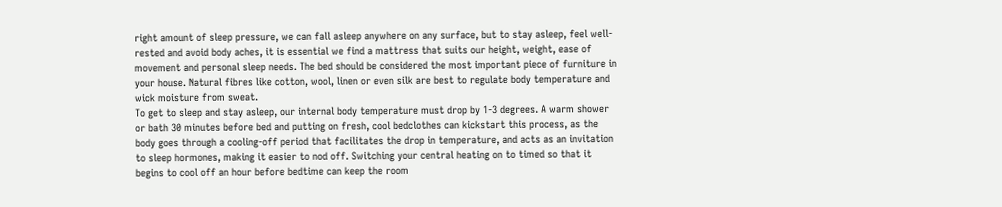right amount of sleep pressure, we can fall asleep anywhere on any surface, but to stay asleep, feel well-rested and avoid body aches, it is essential we find a mattress that suits our height, weight, ease of movement and personal sleep needs. The bed should be considered the most important piece of furniture in your house. Natural fibres like cotton, wool, linen or even silk are best to regulate body temperature and wick moisture from sweat.
To get to sleep and stay asleep, our internal body temperature must drop by 1-3 degrees. A warm shower or bath 30 minutes before bed and putting on fresh, cool bedclothes can kickstart this process, as the body goes through a cooling-off period that facilitates the drop in temperature, and acts as an invitation to sleep hormones, making it easier to nod off. Switching your central heating on to timed so that it begins to cool off an hour before bedtime can keep the room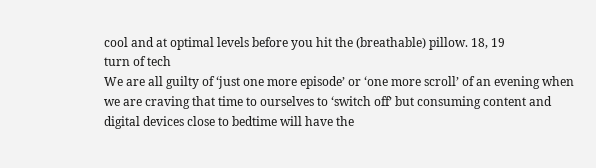cool and at optimal levels before you hit the (breathable) pillow. 18, 19
turn of tech
We are all guilty of ‘just one more episode’ or ‘one more scroll’ of an evening when we are craving that time to ourselves to ‘switch off’ but consuming content and digital devices close to bedtime will have the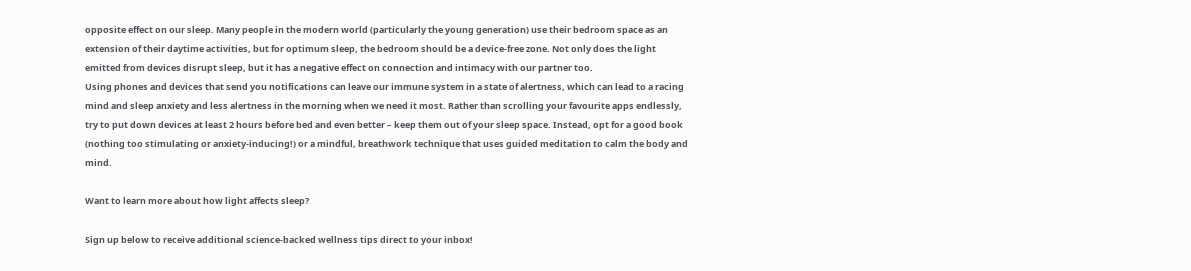opposite effect on our sleep. Many people in the modern world (particularly the young generation) use their bedroom space as an extension of their daytime activities, but for optimum sleep, the bedroom should be a device-free zone. Not only does the light emitted from devices disrupt sleep, but it has a negative effect on connection and intimacy with our partner too.
Using phones and devices that send you notifications can leave our immune system in a state of alertness, which can lead to a racing mind and sleep anxiety and less alertness in the morning when we need it most. Rather than scrolling your favourite apps endlessly, try to put down devices at least 2 hours before bed and even better – keep them out of your sleep space. Instead, opt for a good book (nothing too stimulating or anxiety-inducing!) or a mindful, breathwork technique that uses guided meditation to calm the body and mind.

Want to learn more about how light affects sleep?

Sign up below to receive additional science-backed wellness tips direct to your inbox!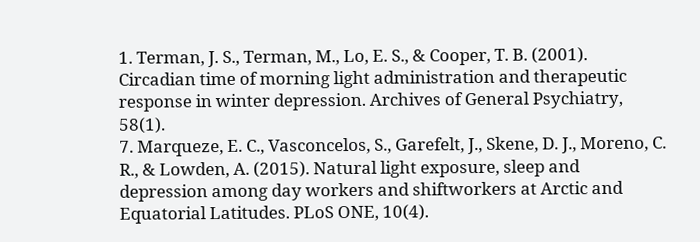1. Terman, J. S., Terman, M., Lo, E. S., & Cooper, T. B. (2001). Circadian time of morning light administration and therapeutic response in winter depression. Archives of General Psychiatry, 58(1).
7. Marqueze, E. C., Vasconcelos, S., Garefelt, J., Skene, D. J., Moreno, C. R., & Lowden, A. (2015). Natural light exposure, sleep and depression among day workers and shiftworkers at Arctic and Equatorial Latitudes. PLoS ONE, 10(4).